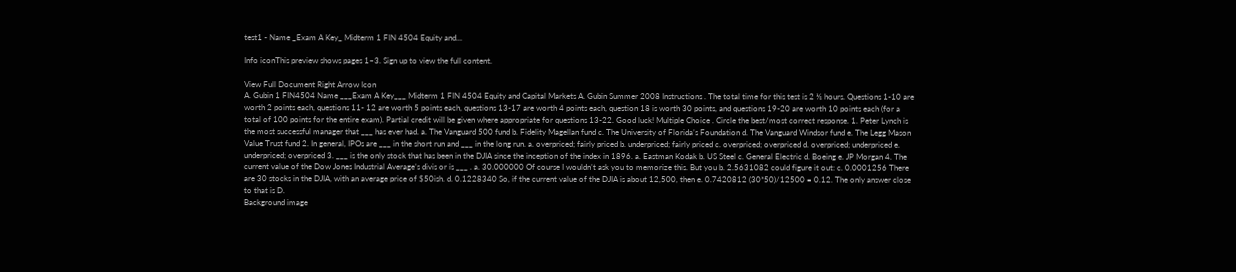test1 - Name _Exam A Key_ Midterm 1 FIN 4504 Equity and...

Info iconThis preview shows pages 1–3. Sign up to view the full content.

View Full Document Right Arrow Icon
A. Gubin 1 FIN4504 Name ___Exam A Key___ Midterm 1 FIN 4504 Equity and Capital Markets A. Gubin Summer 2008 Instructions . The total time for this test is 2 ½ hours. Questions 1-10 are worth 2 points each, questions 11- 12 are worth 5 points each, questions 13-17 are worth 4 points each, question 18 is worth 30 points, and questions 19-20 are worth 10 points each (for a total of 100 points for the entire exam). Partial credit will be given where appropriate for questions 13-22. Good luck! Multiple Choice . Circle the best/most correct response. 1. Peter Lynch is the most successful manager that ___ has ever had. a. The Vanguard 500 fund b. Fidelity Magellan fund c. The University of Florida’s Foundation d. The Vanguard Windsor fund e. The Legg Mason Value Trust fund 2. In general, IPOs are ___ in the short run and ___ in the long run. a. overpriced; fairly priced b. underpriced; fairly priced c. overpriced; overpriced d. overpriced; underpriced e. underpriced; overpriced 3. ___ is the only stock that has been in the DJIA since the inception of the index in 1896. a. Eastman Kodak b. US Steel c. General Electric d. Boeing e. JP Morgan 4. The current value of the Dow Jones Industrial Average’s divis or is ___ . a. 30.000000 Of course I wouldn’t ask you to memorize this. But you b. 2.5631082 could figure it out: c. 0.0001256 There are 30 stocks in the DJIA, with an average price of $50ish. d. 0.1228340 So, if the current value of the DJIA is about 12,500, then e. 0.7420812 (30*50)/12500 = 0.12. The only answer close to that is D.
Background image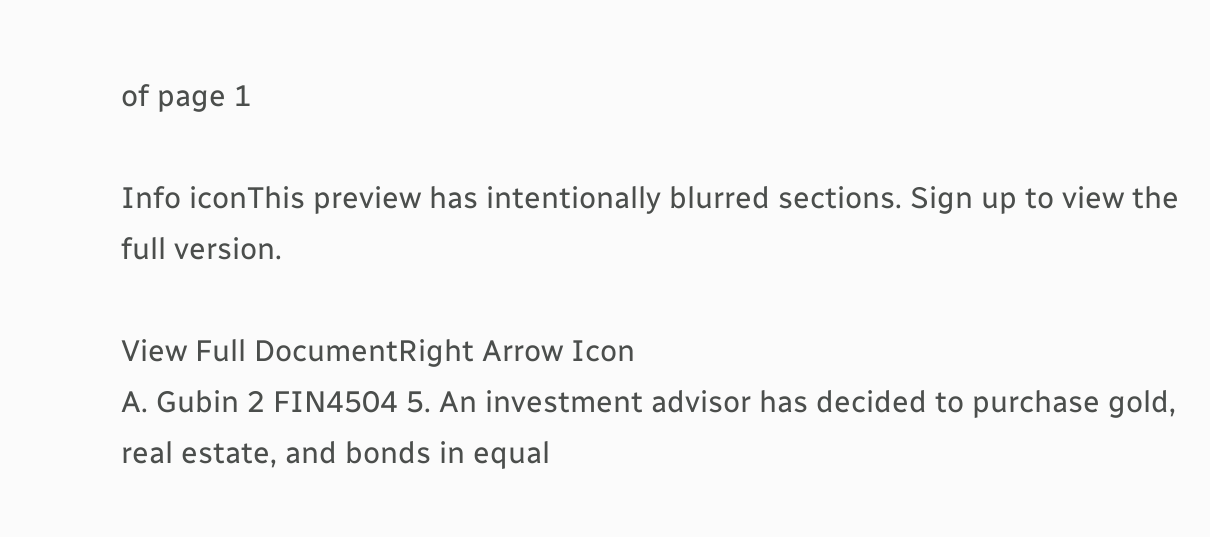of page 1

Info iconThis preview has intentionally blurred sections. Sign up to view the full version.

View Full DocumentRight Arrow Icon
A. Gubin 2 FIN4504 5. An investment advisor has decided to purchase gold, real estate, and bonds in equal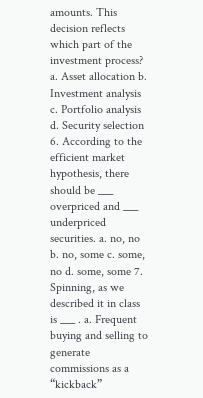amounts. This decision reflects which part of the investment process? a. Asset allocation b. Investment analysis c. Portfolio analysis d. Security selection 6. According to the efficient market hypothesis, there should be ___ overpriced and ___ underpriced securities. a. no, no b. no, some c. some, no d. some, some 7. Spinning, as we described it in class is ___ . a. Frequent buying and selling to generate commissions as a “kickback”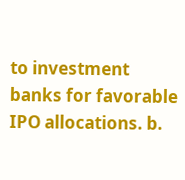to investment banks for favorable IPO allocations. b.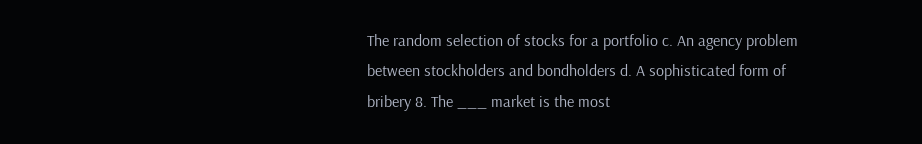The random selection of stocks for a portfolio c. An agency problem between stockholders and bondholders d. A sophisticated form of bribery 8. The ___ market is the most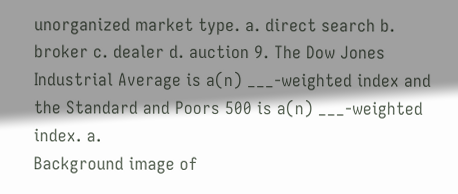unorganized market type. a. direct search b. broker c. dealer d. auction 9. The Dow Jones Industrial Average is a(n) ___-weighted index and the Standard and Poors 500 is a(n) ___-weighted index. a.
Background image of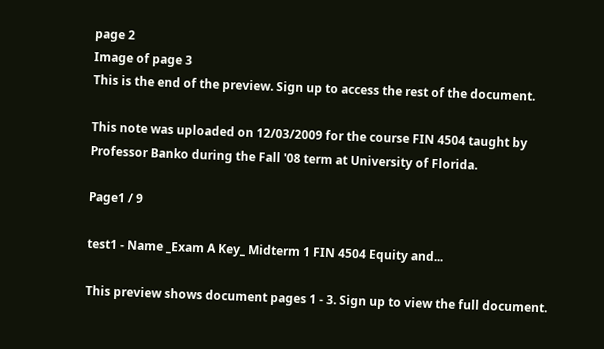page 2
Image of page 3
This is the end of the preview. Sign up to access the rest of the document.

This note was uploaded on 12/03/2009 for the course FIN 4504 taught by Professor Banko during the Fall '08 term at University of Florida.

Page1 / 9

test1 - Name _Exam A Key_ Midterm 1 FIN 4504 Equity and...

This preview shows document pages 1 - 3. Sign up to view the full document.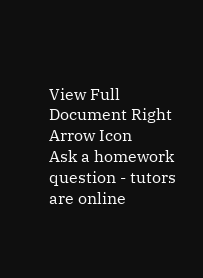View Full Document Right Arrow Icon
Ask a homework question - tutors are online